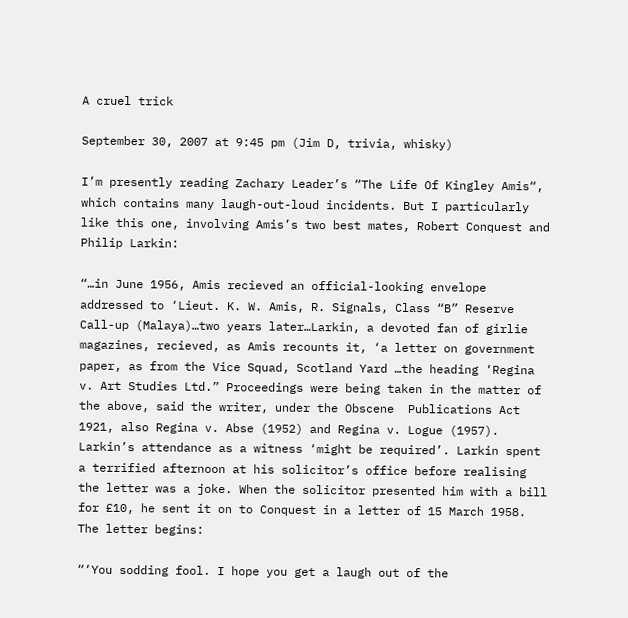A cruel trick

September 30, 2007 at 9:45 pm (Jim D, trivia, whisky)

I’m presently reading Zachary Leader’s “The Life Of Kingley Amis“, which contains many laugh-out-loud incidents. But I particularly like this one, involving Amis’s two best mates, Robert Conquest and Philip Larkin:

“…in June 1956, Amis recieved an official-looking envelope addressed to ‘Lieut. K. W. Amis, R. Signals, Class “B” Reserve Call-up (Malaya)…two years later…Larkin, a devoted fan of girlie magazines, recieved, as Amis recounts it, ‘a letter on government paper, as from the Vice Squad, Scotland Yard …the heading ‘Regina v. Art Studies Ltd.” Proceedings were being taken in the matter of the above, said the writer, under the Obscene  Publications Act 1921, also Regina v. Abse (1952) and Regina v. Logue (1957). Larkin’s attendance as a witness ‘might be required’. Larkin spent a terrified afternoon at his solicitor’s office before realising the letter was a joke. When the solicitor presented him with a bill for £10, he sent it on to Conquest in a letter of 15 March 1958. The letter begins:

“‘You sodding fool. I hope you get a laugh out of the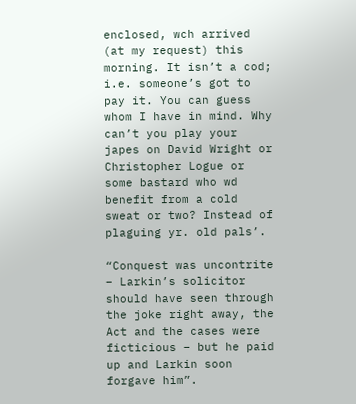enclosed, wch arrived (at my request) this morning. It isn’t a cod; i.e. someone’s got to pay it. You can guess whom I have in mind. Why can’t you play your japes on David Wright or Christopher Logue or some bastard who wd benefit from a cold sweat or two? Instead of plaguing yr. old pals’.

“Conquest was uncontrite – Larkin’s solicitor should have seen through the joke right away, the Act and the cases were ficticious – but he paid up and Larkin soon forgave him”.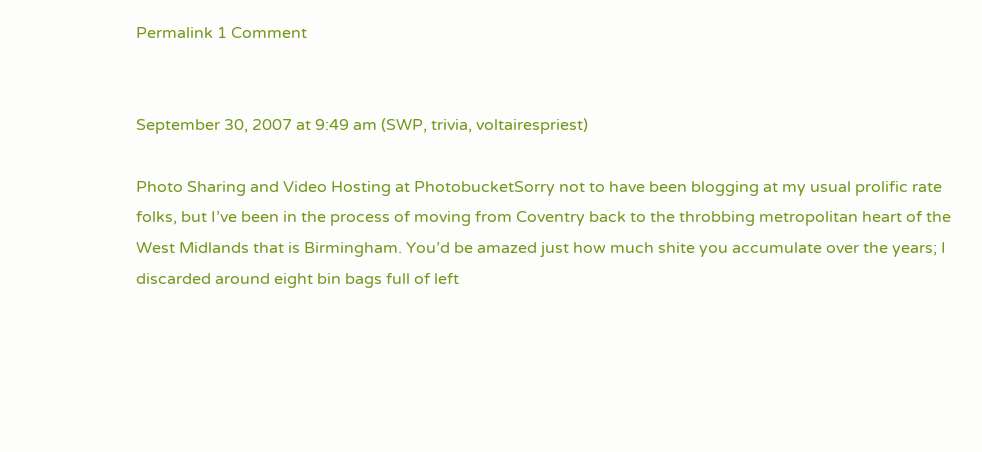Permalink 1 Comment


September 30, 2007 at 9:49 am (SWP, trivia, voltairespriest)

Photo Sharing and Video Hosting at PhotobucketSorry not to have been blogging at my usual prolific rate folks, but I’ve been in the process of moving from Coventry back to the throbbing metropolitan heart of the West Midlands that is Birmingham. You’d be amazed just how much shite you accumulate over the years; I discarded around eight bin bags full of left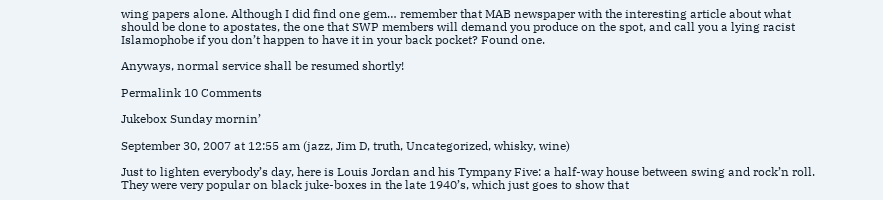wing papers alone. Although I did find one gem… remember that MAB newspaper with the interesting article about what should be done to apostates, the one that SWP members will demand you produce on the spot, and call you a lying racist Islamophobe if you don’t happen to have it in your back pocket? Found one.

Anyways, normal service shall be resumed shortly!

Permalink 10 Comments

Jukebox Sunday mornin’

September 30, 2007 at 12:55 am (jazz, Jim D, truth, Uncategorized, whisky, wine)

Just to lighten everybody’s day, here is Louis Jordan and his Tympany Five: a half-way house between swing and rock’n roll. They were very popular on black juke-boxes in the late 1940’s, which just goes to show that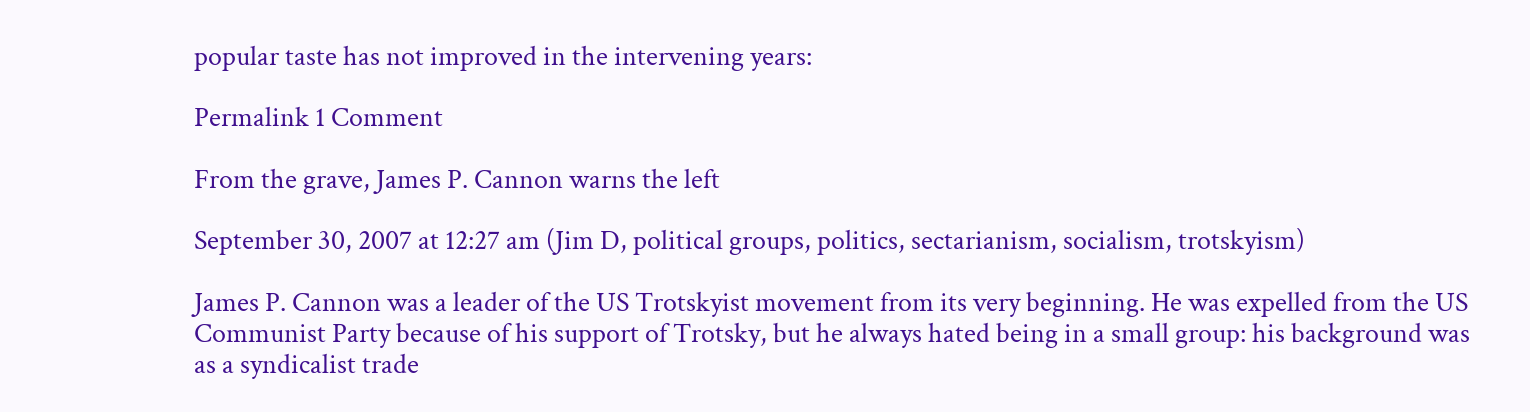popular taste has not improved in the intervening years:

Permalink 1 Comment

From the grave, James P. Cannon warns the left

September 30, 2007 at 12:27 am (Jim D, political groups, politics, sectarianism, socialism, trotskyism)

James P. Cannon was a leader of the US Trotskyist movement from its very beginning. He was expelled from the US Communist Party because of his support of Trotsky, but he always hated being in a small group: his background was as a syndicalist trade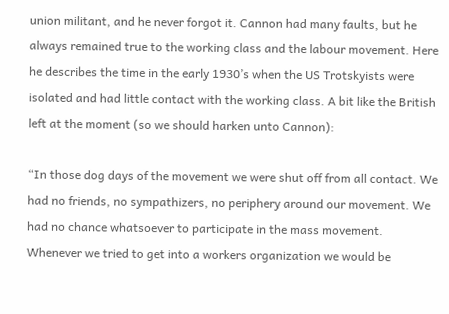union militant, and he never forgot it. Cannon had many faults, but he always remained true to the working class and the labour movement. Here he describes the time in the early 1930’s when the US Trotskyists were isolated and had little contact with the working class. A bit like the British left at the moment (so we should harken unto Cannon):

“In those dog days of the movement we were shut off from all contact. We had no friends, no sympathizers, no periphery around our movement. We had no chance whatsoever to participate in the mass movement. Whenever we tried to get into a workers organization we would be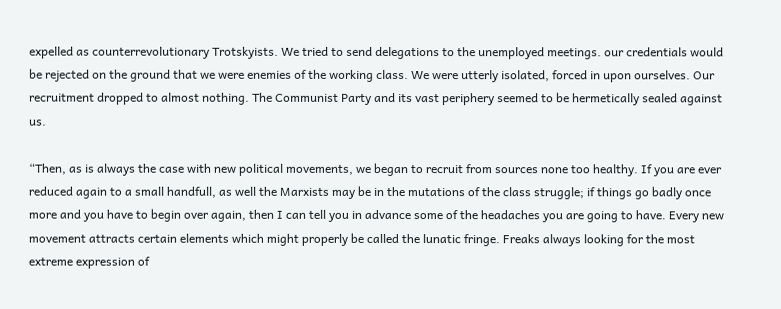expelled as counterrevolutionary Trotskyists. We tried to send delegations to the unemployed meetings. our credentials would be rejected on the ground that we were enemies of the working class. We were utterly isolated, forced in upon ourselves. Our recruitment dropped to almost nothing. The Communist Party and its vast periphery seemed to be hermetically sealed against us.

“Then, as is always the case with new political movements, we began to recruit from sources none too healthy. If you are ever reduced again to a small handfull, as well the Marxists may be in the mutations of the class struggle; if things go badly once more and you have to begin over again, then I can tell you in advance some of the headaches you are going to have. Every new movement attracts certain elements which might properly be called the lunatic fringe. Freaks always looking for the most extreme expression of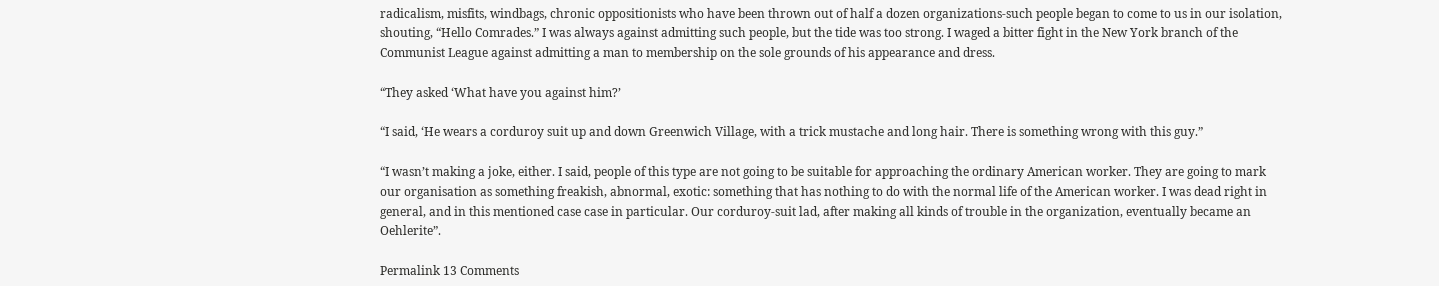radicalism, misfits, windbags, chronic oppositionists who have been thrown out of half a dozen organizations-such people began to come to us in our isolation, shouting, “Hello Comrades.” I was always against admitting such people, but the tide was too strong. I waged a bitter fight in the New York branch of the Communist League against admitting a man to membership on the sole grounds of his appearance and dress.

“They asked ‘What have you against him?’

“I said, ‘He wears a corduroy suit up and down Greenwich Village, with a trick mustache and long hair. There is something wrong with this guy.”

“I wasn’t making a joke, either. I said, people of this type are not going to be suitable for approaching the ordinary American worker. They are going to mark our organisation as something freakish, abnormal, exotic: something that has nothing to do with the normal life of the American worker. I was dead right in general, and in this mentioned case case in particular. Our corduroy-suit lad, after making all kinds of trouble in the organization, eventually became an Oehlerite”.

Permalink 13 Comments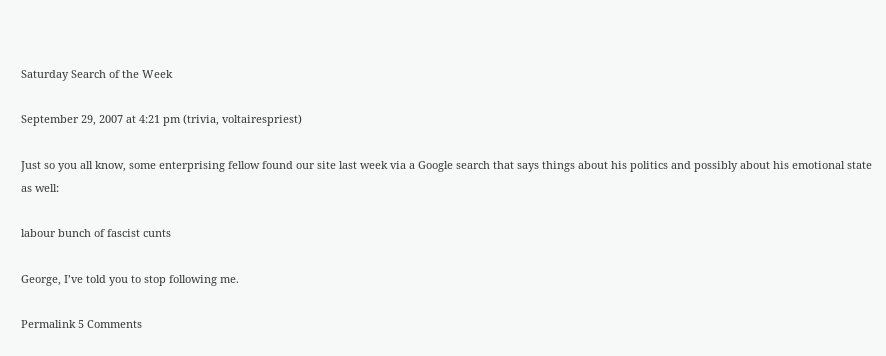Saturday Search of the Week

September 29, 2007 at 4:21 pm (trivia, voltairespriest)

Just so you all know, some enterprising fellow found our site last week via a Google search that says things about his politics and possibly about his emotional state as well:

labour bunch of fascist cunts

George, I’ve told you to stop following me.

Permalink 5 Comments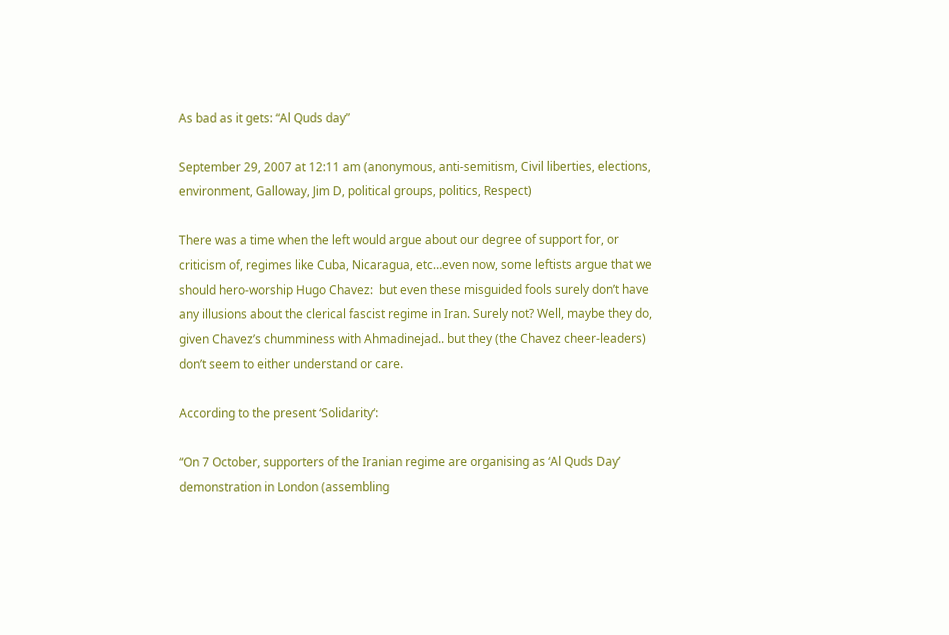As bad as it gets: “Al Quds day”

September 29, 2007 at 12:11 am (anonymous, anti-semitism, Civil liberties, elections, environment, Galloway, Jim D, political groups, politics, Respect)

There was a time when the left would argue about our degree of support for, or criticism of, regimes like Cuba, Nicaragua, etc…even now, some leftists argue that we should hero-worship Hugo Chavez:  but even these misguided fools surely don’t have any illusions about the clerical fascist regime in Iran. Surely not? Well, maybe they do, given Chavez’s chumminess with Ahmadinejad.. but they (the Chavez cheer-leaders) don’t seem to either understand or care.

According to the present ‘Solidarity‘:

“On 7 October, supporters of the Iranian regime are organising as ‘Al Quds Day’ demonstration in London (assembling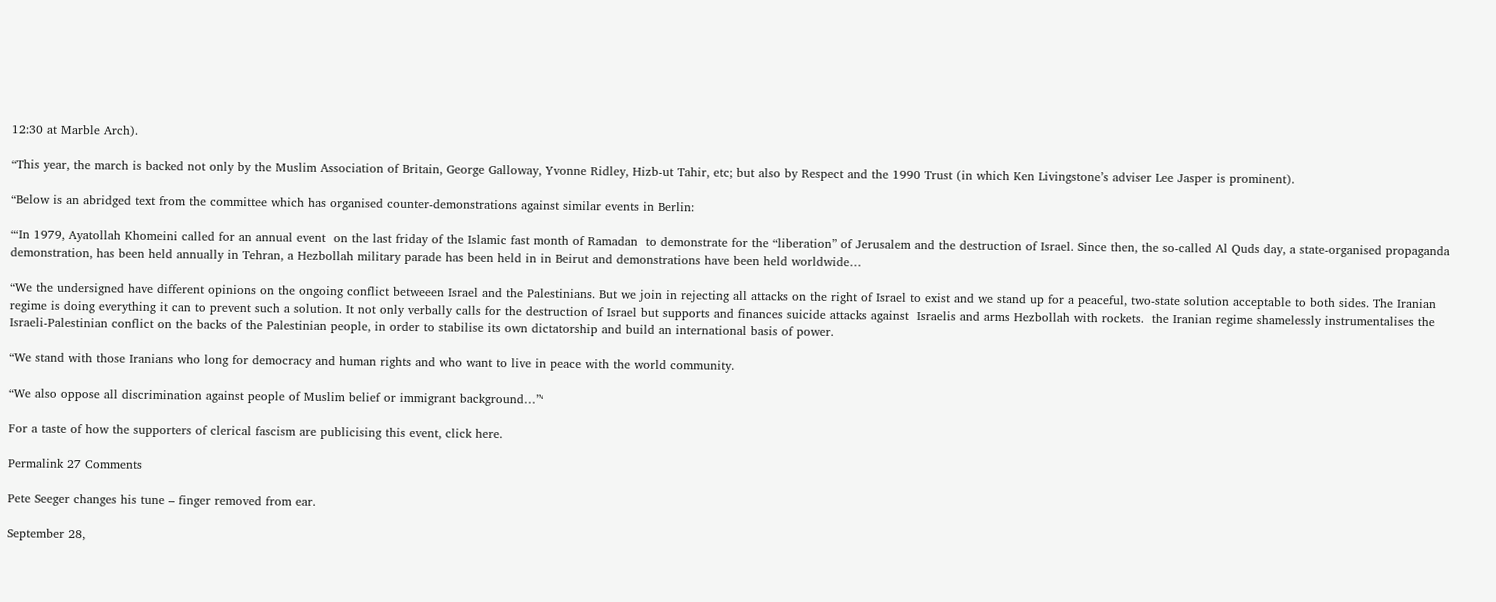12:30 at Marble Arch).

“This year, the march is backed not only by the Muslim Association of Britain, George Galloway, Yvonne Ridley, Hizb-ut Tahir, etc; but also by Respect and the 1990 Trust (in which Ken Livingstone’s adviser Lee Jasper is prominent).

“Below is an abridged text from the committee which has organised counter-demonstrations against similar events in Berlin:

“‘In 1979, Ayatollah Khomeini called for an annual event  on the last friday of the Islamic fast month of Ramadan  to demonstrate for the “liberation” of Jerusalem and the destruction of Israel. Since then, the so-called Al Quds day, a state-organised propaganda demonstration, has been held annually in Tehran, a Hezbollah military parade has been held in in Beirut and demonstrations have been held worldwide…

“We the undersigned have different opinions on the ongoing conflict betweeen Israel and the Palestinians. But we join in rejecting all attacks on the right of Israel to exist and we stand up for a peaceful, two-state solution acceptable to both sides. The Iranian regime is doing everything it can to prevent such a solution. It not only verbally calls for the destruction of Israel but supports and finances suicide attacks against  Israelis and arms Hezbollah with rockets.  the Iranian regime shamelessly instrumentalises the Israeli-Palestinian conflict on the backs of the Palestinian people, in order to stabilise its own dictatorship and build an international basis of power.

“We stand with those Iranians who long for democracy and human rights and who want to live in peace with the world community.

“We also oppose all discrimination against people of Muslim belief or immigrant background…”‘

For a taste of how the supporters of clerical fascism are publicising this event, click here.

Permalink 27 Comments

Pete Seeger changes his tune – finger removed from ear.

September 28,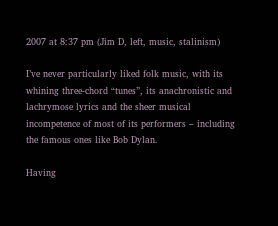2007 at 8:37 pm (Jim D, left, music, stalinism)

I’ve never particularly liked folk music, with its whining three-chord “tunes”, its anachronistic and lachrymose lyrics and the sheer musical incompetence of most of its performers – including the famous ones like Bob Dylan.

Having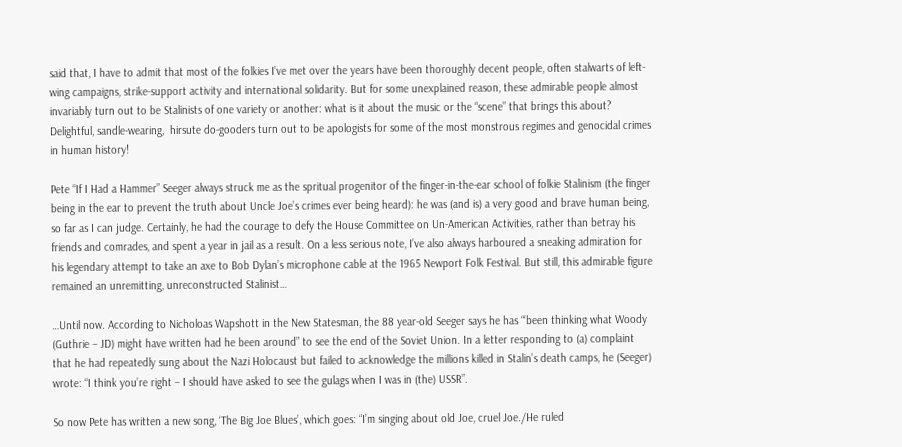said that, I have to admit that most of the folkies I’ve met over the years have been thoroughly decent people, often stalwarts of left-wing campaigns, strike-support activity and international solidarity. But for some unexplained reason, these admirable people almost invariably turn out to be Stalinists of one variety or another: what is it about the music or the “scene” that brings this about? Delightful, sandle-wearing,  hirsute do-gooders turn out to be apologists for some of the most monstrous regimes and genocidal crimes in human history!

Pete “If I Had a Hammer” Seeger always struck me as the spritual progenitor of the finger-in-the-ear school of folkie Stalinism (the finger being in the ear to prevent the truth about Uncle Joe’s crimes ever being heard): he was (and is) a very good and brave human being, so far as I can judge. Certainly, he had the courage to defy the House Committee on Un-American Activities, rather than betray his friends and comrades, and spent a year in jail as a result. On a less serious note, I’ve also always harboured a sneaking admiration for his legendary attempt to take an axe to Bob Dylan’s microphone cable at the 1965 Newport Folk Festival. But still, this admirable figure remained an unremitting, unreconstructed Stalinist…

…Until now. According to Nicholoas Wapshott in the New Statesman, the 88 year-old Seeger says he has “‘been thinking what Woody (Guthrie – JD) might have written had he been around” to see the end of the Soviet Union. In a letter responding to (a) complaint that he had repeatedly sung about the Nazi Holocaust but failed to acknowledge the millions killed in Stalin’s death camps, he (Seeger) wrote: “I think you’re right – I should have asked to see the gulags when I was in (the) USSR”.

So now Pete has written a new song, ‘The Big Joe Blues’, which goes: “I’m singing about old Joe, cruel Joe./He ruled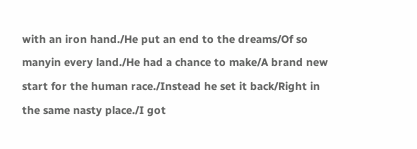with an iron hand./He put an end to the dreams/Of so manyin every land./He had a chance to make/A brand new start for the human race./Instead he set it back/Right in the same nasty place./I got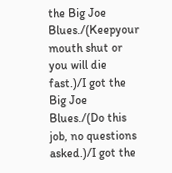the Big Joe Blues./(Keepyour mouth shut or you will die fast.)/I got the Big Joe Blues./(Do this job, no questions asked.)/I got the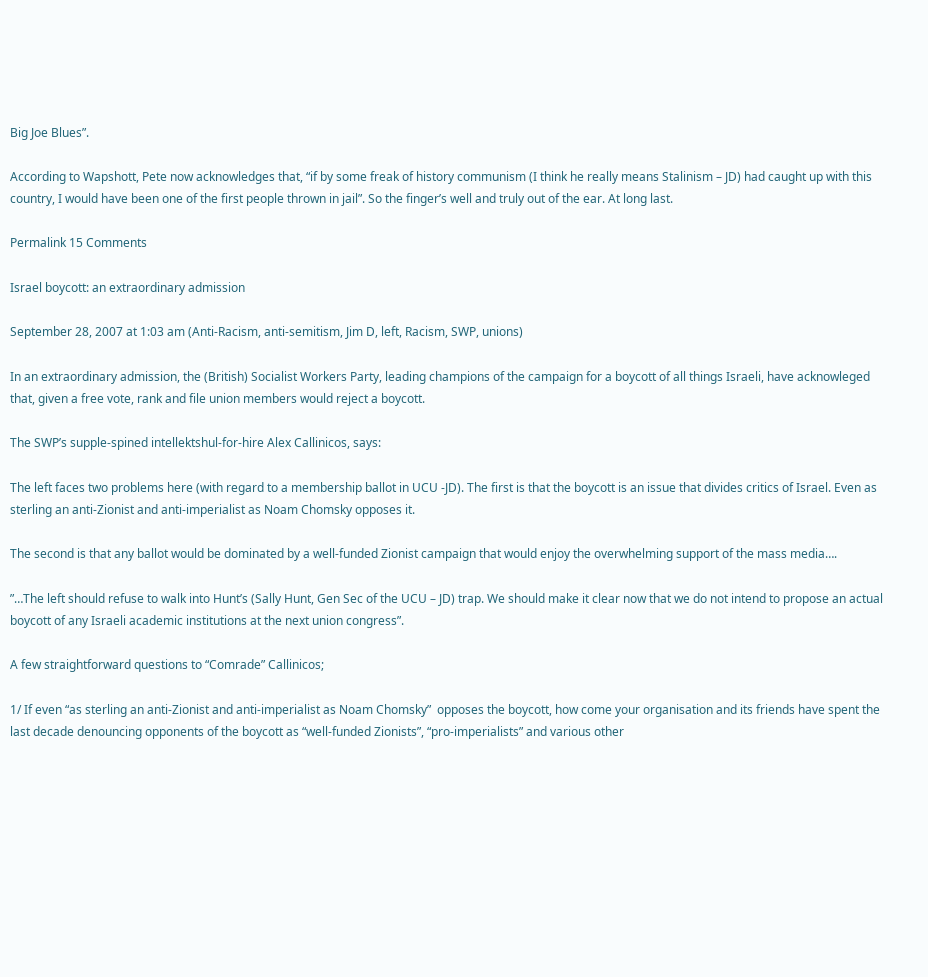Big Joe Blues”.

According to Wapshott, Pete now acknowledges that, “if by some freak of history communism (I think he really means Stalinism – JD) had caught up with this country, I would have been one of the first people thrown in jail”. So the finger’s well and truly out of the ear. At long last.

Permalink 15 Comments

Israel boycott: an extraordinary admission

September 28, 2007 at 1:03 am (Anti-Racism, anti-semitism, Jim D, left, Racism, SWP, unions)

In an extraordinary admission, the (British) Socialist Workers Party, leading champions of the campaign for a boycott of all things Israeli, have acknowleged that, given a free vote, rank and file union members would reject a boycott.

The SWP’s supple-spined intellektshul-for-hire Alex Callinicos, says:

The left faces two problems here (with regard to a membership ballot in UCU -JD). The first is that the boycott is an issue that divides critics of Israel. Even as sterling an anti-Zionist and anti-imperialist as Noam Chomsky opposes it.

The second is that any ballot would be dominated by a well-funded Zionist campaign that would enjoy the overwhelming support of the mass media….

”…The left should refuse to walk into Hunt’s (Sally Hunt, Gen Sec of the UCU – JD) trap. We should make it clear now that we do not intend to propose an actual boycott of any Israeli academic institutions at the next union congress”.

A few straightforward questions to “Comrade” Callinicos;

1/ If even “as sterling an anti-Zionist and anti-imperialist as Noam Chomsky”  opposes the boycott, how come your organisation and its friends have spent the last decade denouncing opponents of the boycott as “well-funded Zionists”, “pro-imperialists” and various other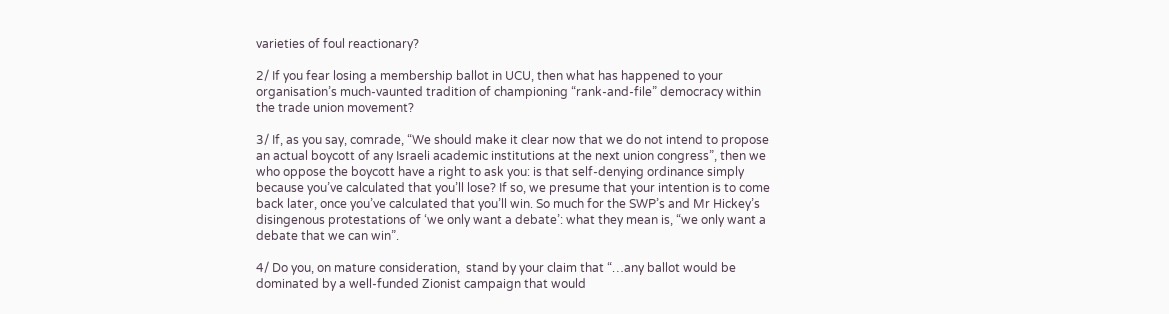varieties of foul reactionary?

2/ If you fear losing a membership ballot in UCU, then what has happened to your organisation’s much-vaunted tradition of championing “rank-and-file” democracy within the trade union movement?

3/ If, as you say, comrade, “We should make it clear now that we do not intend to propose an actual boycott of any Israeli academic institutions at the next union congress”, then we who oppose the boycott have a right to ask you: is that self-denying ordinance simply because you’ve calculated that you’ll lose? If so, we presume that your intention is to come back later, once you’ve calculated that you’ll win. So much for the SWP’s and Mr Hickey’s disingenous protestations of ‘we only want a debate’: what they mean is, “we only want a debate that we can win”.

4/ Do you, on mature consideration,  stand by your claim that “…any ballot would be dominated by a well-funded Zionist campaign that would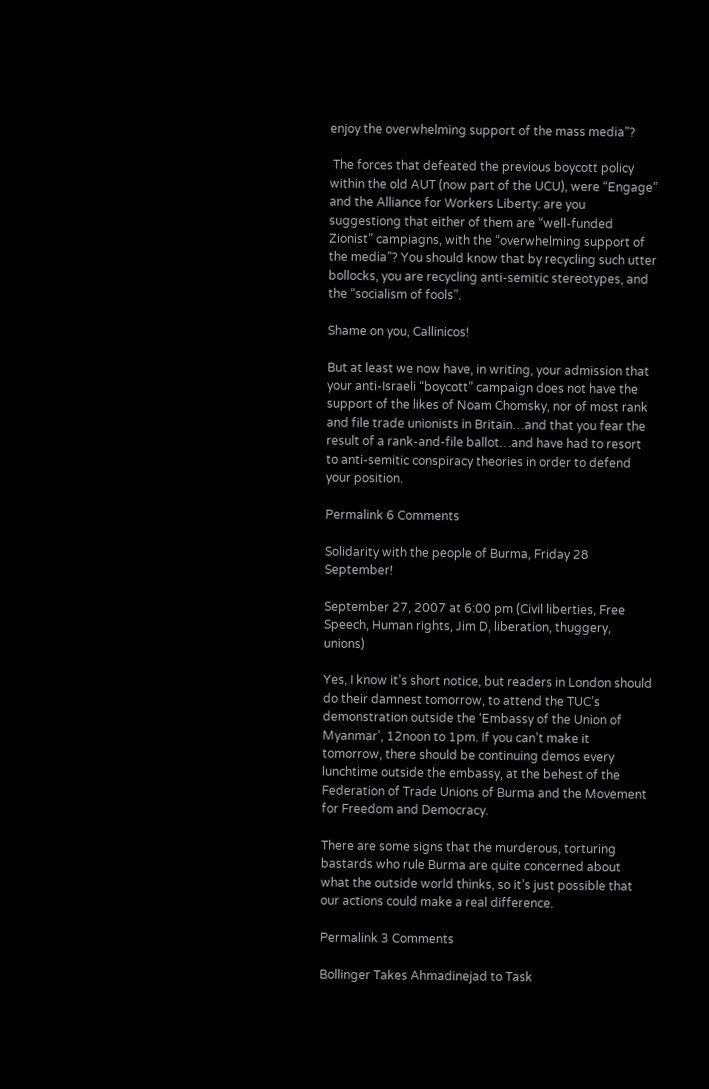enjoy the overwhelming support of the mass media”?

 The forces that defeated the previous boycott policy within the old AUT (now part of the UCU), were “Engage” and the Alliance for Workers Liberty: are you suggestiong that either of them are “well-funded Zionist” campiagns, with the “overwhelming support of the media”? You should know that by recycling such utter bollocks, you are recycling anti-semitic stereotypes, and the “socialism of fools”.

Shame on you, Callinicos!

But at least we now have, in writing, your admission that your anti-Israeli “boycott” campaign does not have the support of the likes of Noam Chomsky, nor of most rank and file trade unionists in Britain…and that you fear the result of a rank-and-file ballot…and have had to resort to anti-semitic conspiracy theories in order to defend your position.

Permalink 6 Comments

Solidarity with the people of Burma, Friday 28 September!

September 27, 2007 at 6:00 pm (Civil liberties, Free Speech, Human rights, Jim D, liberation, thuggery, unions)

Yes, I know it’s short notice, but readers in London should do their damnest tomorrow, to attend the TUC’s demonstration outside the ‘Embassy of the Union of Myanmar’, 12noon to 1pm. If you can’t make it tomorrow, there should be continuing demos every lunchtime outside the embassy, at the behest of the Federation of Trade Unions of Burma and the Movement for Freedom and Democracy.

There are some signs that the murderous, torturing bastards who rule Burma are quite concerned about what the outside world thinks, so it’s just possible that our actions could make a real difference.

Permalink 3 Comments

Bollinger Takes Ahmadinejad to Task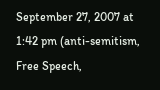September 27, 2007 at 1:42 pm (anti-semitism, Free Speech,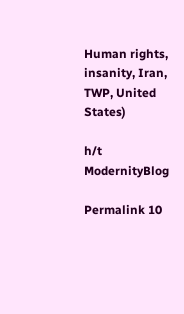Human rights, insanity, Iran, TWP, United States)

h/t ModernityBlog

Permalink 10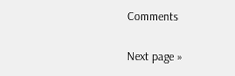Comments

Next page »